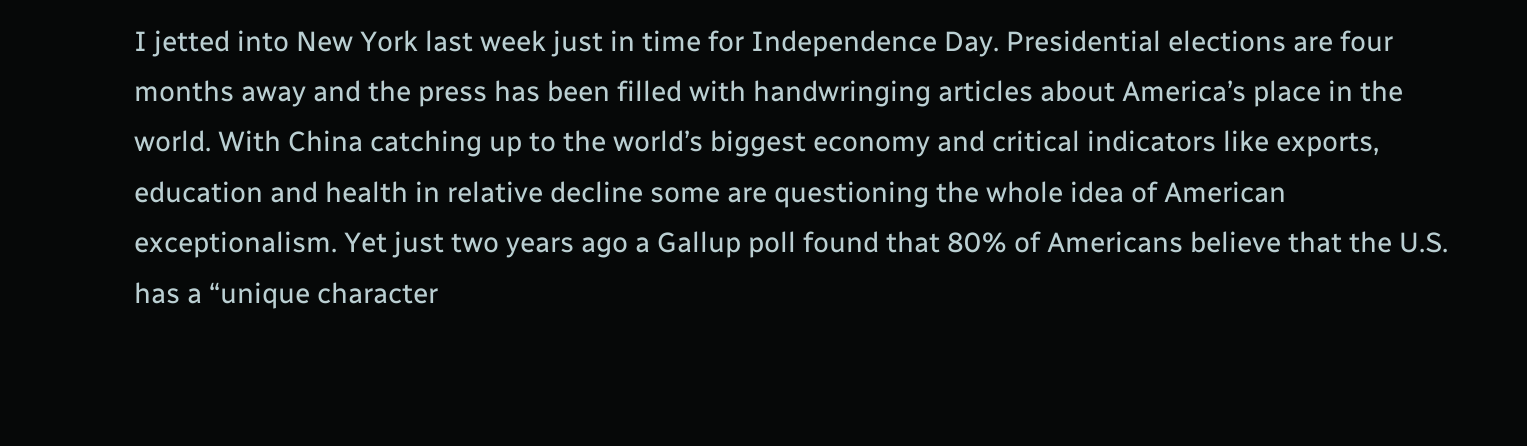I jetted into New York last week just in time for Independence Day. Presidential elections are four months away and the press has been filled with handwringing articles about America’s place in the world. With China catching up to the world’s biggest economy and critical indicators like exports, education and health in relative decline some are questioning the whole idea of American exceptionalism. Yet just two years ago a Gallup poll found that 80% of Americans believe that the U.S. has a “unique character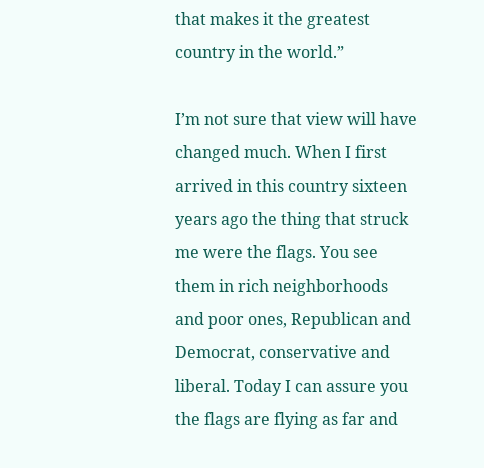that makes it the greatest country in the world.”

I’m not sure that view will have changed much. When I first arrived in this country sixteen years ago the thing that struck me were the flags. You see them in rich neighborhoods and poor ones, Republican and Democrat, conservative and liberal. Today I can assure you the flags are flying as far and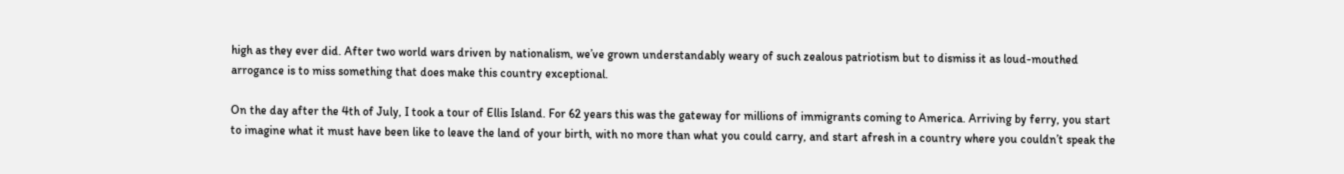high as they ever did. After two world wars driven by nationalism, we’ve grown understandably weary of such zealous patriotism but to dismiss it as loud-mouthed arrogance is to miss something that does make this country exceptional.

On the day after the 4th of July, I took a tour of Ellis Island. For 62 years this was the gateway for millions of immigrants coming to America. Arriving by ferry, you start to imagine what it must have been like to leave the land of your birth, with no more than what you could carry, and start afresh in a country where you couldn’t speak the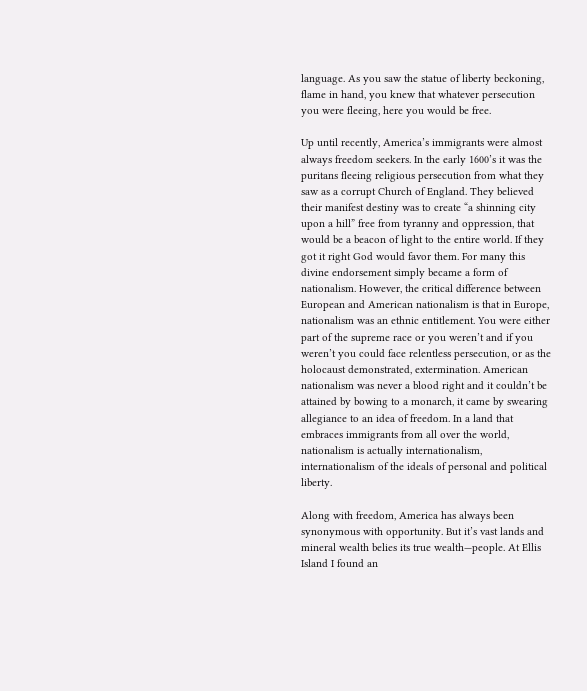language. As you saw the statue of liberty beckoning, flame in hand, you knew that whatever persecution you were fleeing, here you would be free.

Up until recently, America’s immigrants were almost always freedom seekers. In the early 1600’s it was the puritans fleeing religious persecution from what they saw as a corrupt Church of England. They believed their manifest destiny was to create “a shinning city upon a hill” free from tyranny and oppression, that would be a beacon of light to the entire world. If they got it right God would favor them. For many this divine endorsement simply became a form of nationalism. However, the critical difference between European and American nationalism is that in Europe, nationalism was an ethnic entitlement. You were either part of the supreme race or you weren’t and if you weren’t you could face relentless persecution, or as the holocaust demonstrated, extermination. American nationalism was never a blood right and it couldn’t be attained by bowing to a monarch, it came by swearing allegiance to an idea of freedom. In a land that embraces immigrants from all over the world, nationalism is actually internationalism, internationalism of the ideals of personal and political liberty.

Along with freedom, America has always been synonymous with opportunity. But it’s vast lands and mineral wealth belies its true wealth—people. At Ellis Island I found an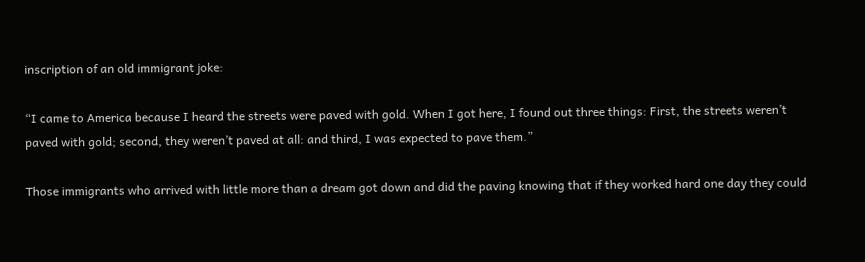inscription of an old immigrant joke:

“I came to America because I heard the streets were paved with gold. When I got here, I found out three things: First, the streets weren’t paved with gold; second, they weren’t paved at all: and third, I was expected to pave them.”

Those immigrants who arrived with little more than a dream got down and did the paving knowing that if they worked hard one day they could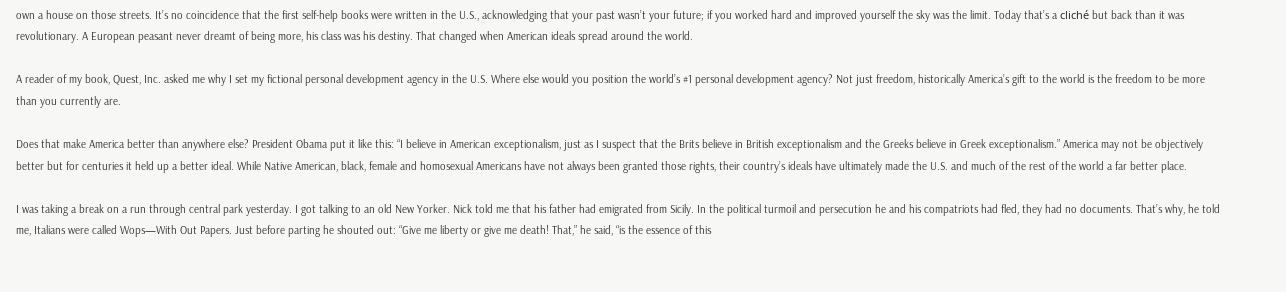own a house on those streets. It’s no coincidence that the first self-help books were written in the U.S., acknowledging that your past wasn’t your future; if you worked hard and improved yourself the sky was the limit. Today that’s a cliché but back than it was revolutionary. A European peasant never dreamt of being more, his class was his destiny. That changed when American ideals spread around the world.

A reader of my book, Quest, Inc. asked me why I set my fictional personal development agency in the U.S. Where else would you position the world’s #1 personal development agency? Not just freedom, historically America’s gift to the world is the freedom to be more than you currently are.

Does that make America better than anywhere else? President Obama put it like this: “I believe in American exceptionalism, just as I suspect that the Brits believe in British exceptionalism and the Greeks believe in Greek exceptionalism.” America may not be objectively better but for centuries it held up a better ideal. While Native American, black, female and homosexual Americans have not always been granted those rights, their country’s ideals have ultimately made the U.S. and much of the rest of the world a far better place.

I was taking a break on a run through central park yesterday. I got talking to an old New Yorker. Nick told me that his father had emigrated from Sicily. In the political turmoil and persecution he and his compatriots had fled, they had no documents. That’s why, he told me, Italians were called Wops—With Out Papers. Just before parting he shouted out: “Give me liberty or give me death! That,” he said, “is the essence of this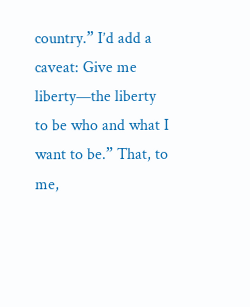country.” I’d add a caveat: Give me liberty—the liberty to be who and what I want to be.” That, to me,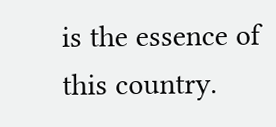is the essence of this country.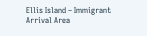Ellis Island – Immigrant Arrival Area